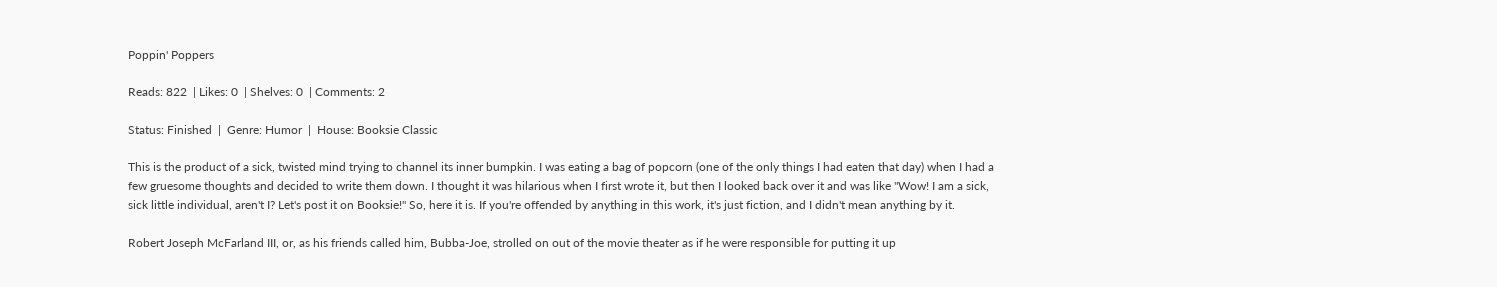Poppin' Poppers

Reads: 822  | Likes: 0  | Shelves: 0  | Comments: 2

Status: Finished  |  Genre: Humor  |  House: Booksie Classic

This is the product of a sick, twisted mind trying to channel its inner bumpkin. I was eating a bag of popcorn (one of the only things I had eaten that day) when I had a few gruesome thoughts and decided to write them down. I thought it was hilarious when I first wrote it, but then I looked back over it and was like "Wow! I am a sick, sick little individual, aren't I? Let's post it on Booksie!" So, here it is. If you're offended by anything in this work, it's just fiction, and I didn't mean anything by it.

Robert Joseph McFarland III, or, as his friends called him, Bubba-Joe, strolled on out of the movie theater as if he were responsible for putting it up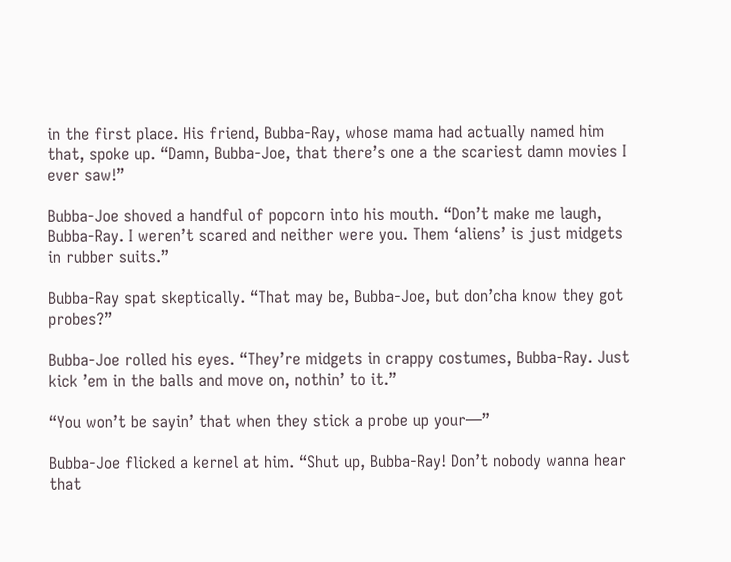in the first place. His friend, Bubba-Ray, whose mama had actually named him that, spoke up. “Damn, Bubba-Joe, that there’s one a the scariest damn movies I ever saw!”

Bubba-Joe shoved a handful of popcorn into his mouth. “Don’t make me laugh, Bubba-Ray. I weren’t scared and neither were you. Them ‘aliens’ is just midgets in rubber suits.”

Bubba-Ray spat skeptically. “That may be, Bubba-Joe, but don’cha know they got probes?”

Bubba-Joe rolled his eyes. “They’re midgets in crappy costumes, Bubba-Ray. Just kick ’em in the balls and move on, nothin’ to it.”

“You won’t be sayin’ that when they stick a probe up your—”

Bubba-Joe flicked a kernel at him. “Shut up, Bubba-Ray! Don’t nobody wanna hear that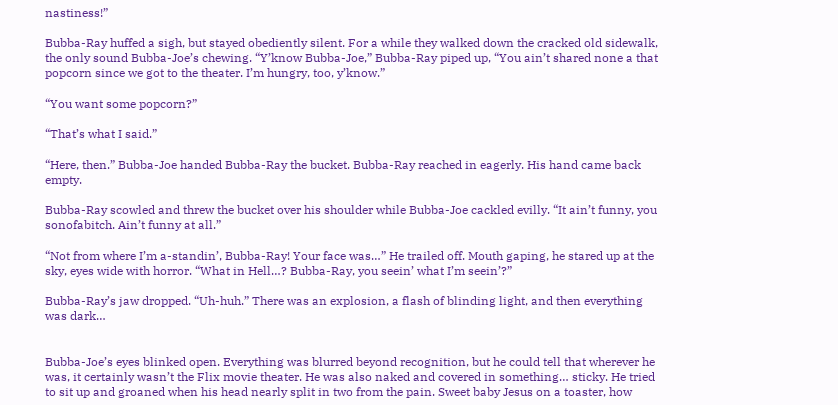nastiness!”

Bubba-Ray huffed a sigh, but stayed obediently silent. For a while they walked down the cracked old sidewalk, the only sound Bubba-Joe’s chewing. “Y’know Bubba-Joe,” Bubba-Ray piped up, “You ain’t shared none a that popcorn since we got to the theater. I’m hungry, too, y’know.”

“You want some popcorn?”

“That’s what I said.”

“Here, then.” Bubba-Joe handed Bubba-Ray the bucket. Bubba-Ray reached in eagerly. His hand came back empty.

Bubba-Ray scowled and threw the bucket over his shoulder while Bubba-Joe cackled evilly. “It ain’t funny, you sonofabitch. Ain’t funny at all.”

“Not from where I’m a-standin’, Bubba-Ray! Your face was…” He trailed off. Mouth gaping, he stared up at the sky, eyes wide with horror. “What in Hell…? Bubba-Ray, you seein’ what I’m seein’?”

Bubba-Ray’s jaw dropped. “Uh-huh.” There was an explosion, a flash of blinding light, and then everything was dark…


Bubba-Joe’s eyes blinked open. Everything was blurred beyond recognition, but he could tell that wherever he was, it certainly wasn’t the Flix movie theater. He was also naked and covered in something… sticky. He tried to sit up and groaned when his head nearly split in two from the pain. Sweet baby Jesus on a toaster, how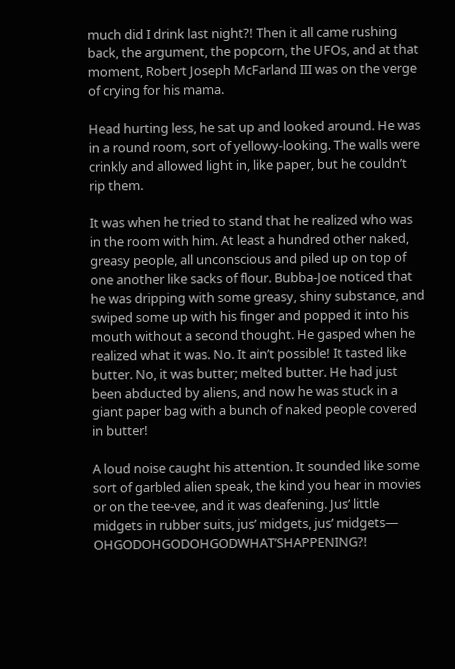much did I drink last night?! Then it all came rushing back, the argument, the popcorn, the UFOs, and at that moment, Robert Joseph McFarland III was on the verge of crying for his mama.

Head hurting less, he sat up and looked around. He was in a round room, sort of yellowy-looking. The walls were crinkly and allowed light in, like paper, but he couldn’t rip them.

It was when he tried to stand that he realized who was in the room with him. At least a hundred other naked, greasy people, all unconscious and piled up on top of one another like sacks of flour. Bubba-Joe noticed that he was dripping with some greasy, shiny substance, and swiped some up with his finger and popped it into his mouth without a second thought. He gasped when he realized what it was. No. It ain’t possible! It tasted like butter. No, it was butter; melted butter. He had just been abducted by aliens, and now he was stuck in a giant paper bag with a bunch of naked people covered in butter!

A loud noise caught his attention. It sounded like some sort of garbled alien speak, the kind you hear in movies or on the tee-vee, and it was deafening. Jus’ little midgets in rubber suits, jus’ midgets, jus’ midgets— OHGODOHGODOHGODWHAT’SHAPPENING?!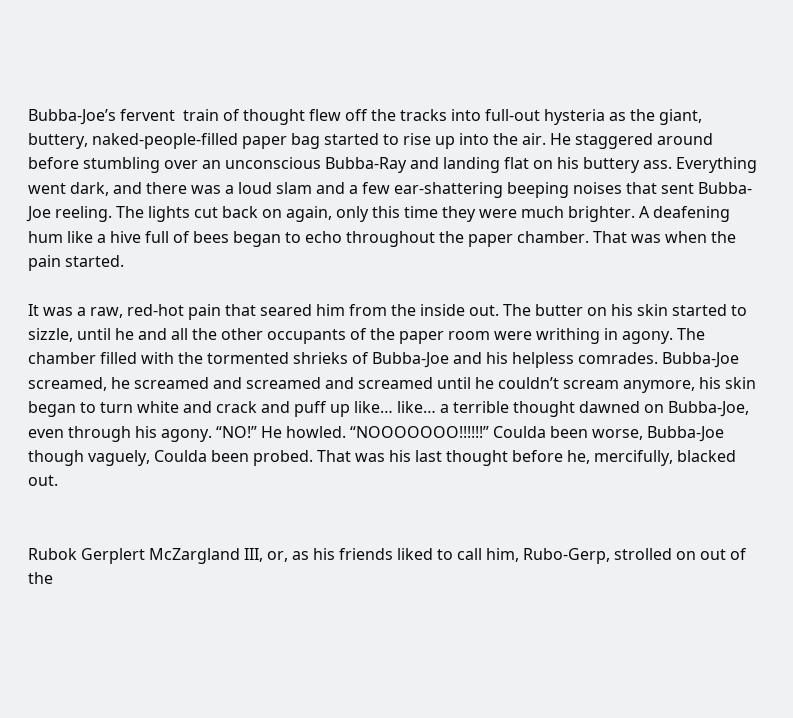Bubba-Joe’s fervent  train of thought flew off the tracks into full-out hysteria as the giant, buttery, naked-people-filled paper bag started to rise up into the air. He staggered around before stumbling over an unconscious Bubba-Ray and landing flat on his buttery ass. Everything went dark, and there was a loud slam and a few ear-shattering beeping noises that sent Bubba-Joe reeling. The lights cut back on again, only this time they were much brighter. A deafening hum like a hive full of bees began to echo throughout the paper chamber. That was when the pain started.

It was a raw, red-hot pain that seared him from the inside out. The butter on his skin started to sizzle, until he and all the other occupants of the paper room were writhing in agony. The chamber filled with the tormented shrieks of Bubba-Joe and his helpless comrades. Bubba-Joe screamed, he screamed and screamed and screamed until he couldn’t scream anymore, his skin began to turn white and crack and puff up like… like… a terrible thought dawned on Bubba-Joe, even through his agony. “NO!” He howled. “NOOOOOOO!!!!!!” Coulda been worse, Bubba-Joe though vaguely, Coulda been probed. That was his last thought before he, mercifully, blacked out.


Rubok Gerplert McZargland III, or, as his friends liked to call him, Rubo-Gerp, strolled on out of the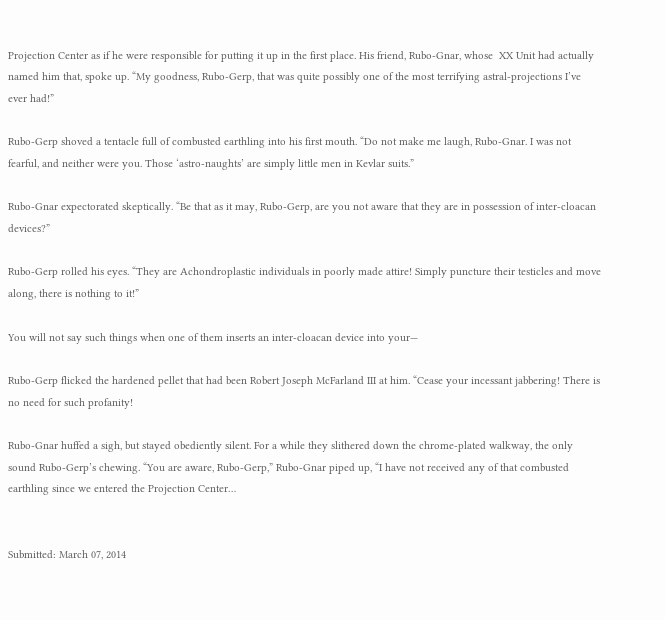Projection Center as if he were responsible for putting it up in the first place. His friend, Rubo-Gnar, whose  XX Unit had actually named him that, spoke up. “My goodness, Rubo-Gerp, that was quite possibly one of the most terrifying astral-projections I’ve ever had!”

Rubo-Gerp shoved a tentacle full of combusted earthling into his first mouth. “Do not make me laugh, Rubo-Gnar. I was not fearful, and neither were you. Those ‘astro-naughts’ are simply little men in Kevlar suits.”

Rubo-Gnar expectorated skeptically. “Be that as it may, Rubo-Gerp, are you not aware that they are in possession of inter-cloacan devices?”

Rubo-Gerp rolled his eyes. “They are Achondroplastic individuals in poorly made attire! Simply puncture their testicles and move along, there is nothing to it!”

You will not say such things when one of them inserts an inter-cloacan device into your—

Rubo-Gerp flicked the hardened pellet that had been Robert Joseph McFarland III at him. “Cease your incessant jabbering! There is no need for such profanity!

Rubo-Gnar huffed a sigh, but stayed obediently silent. For a while they slithered down the chrome-plated walkway, the only sound Rubo-Gerp’s chewing. “You are aware, Rubo-Gerp,” Rubo-Gnar piped up, “I have not received any of that combusted earthling since we entered the Projection Center…


Submitted: March 07, 2014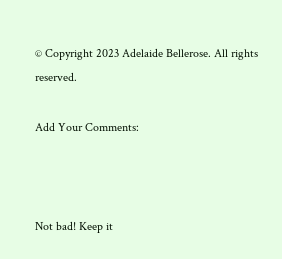© Copyright 2023 Adelaide Bellerose. All rights reserved.

Add Your Comments:



Not bad! Keep it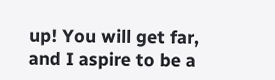up! You will get far, and I aspire to be a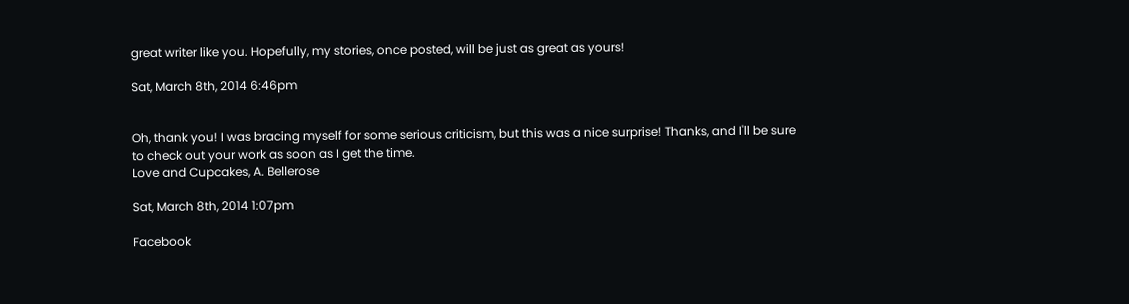great writer like you. Hopefully, my stories, once posted, will be just as great as yours!

Sat, March 8th, 2014 6:46pm


Oh, thank you! I was bracing myself for some serious criticism, but this was a nice surprise! Thanks, and I'll be sure to check out your work as soon as I get the time.
Love and Cupcakes, A. Bellerose

Sat, March 8th, 2014 1:07pm

Facebook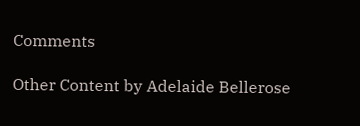Comments

Other Content by Adelaide Bellerose